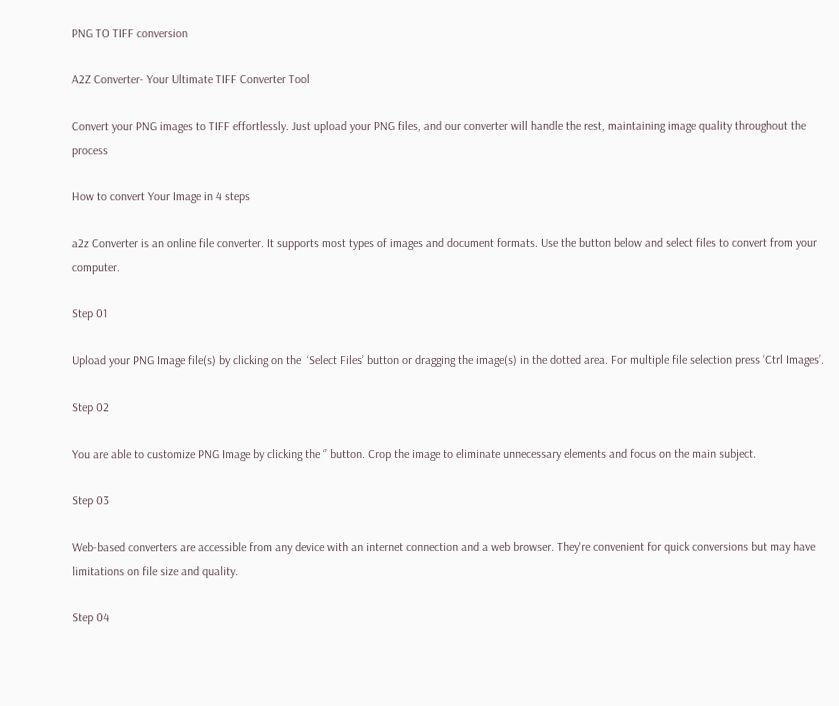PNG TO TIFF conversion

A2Z Converter- Your Ultimate TIFF Converter Tool

Convert your PNG images to TIFF effortlessly. Just upload your PNG files, and our converter will handle the rest, maintaining image quality throughout the process

How to convert Your Image in 4 steps

a2z Converter is an online file converter. It supports most types of images and document formats. Use the button below and select files to convert from your computer.

Step 01

Upload your PNG Image file(s) by clicking on the  ‘Select Files’ button or dragging the image(s) in the dotted area. For multiple file selection press ‘Ctrl Images’.

Step 02

You are able to customize PNG Image by clicking the ‘’ button. Crop the image to eliminate unnecessary elements and focus on the main subject.

Step 03

Web-based converters are accessible from any device with an internet connection and a web browser. They're convenient for quick conversions but may have limitations on file size and quality.

Step 04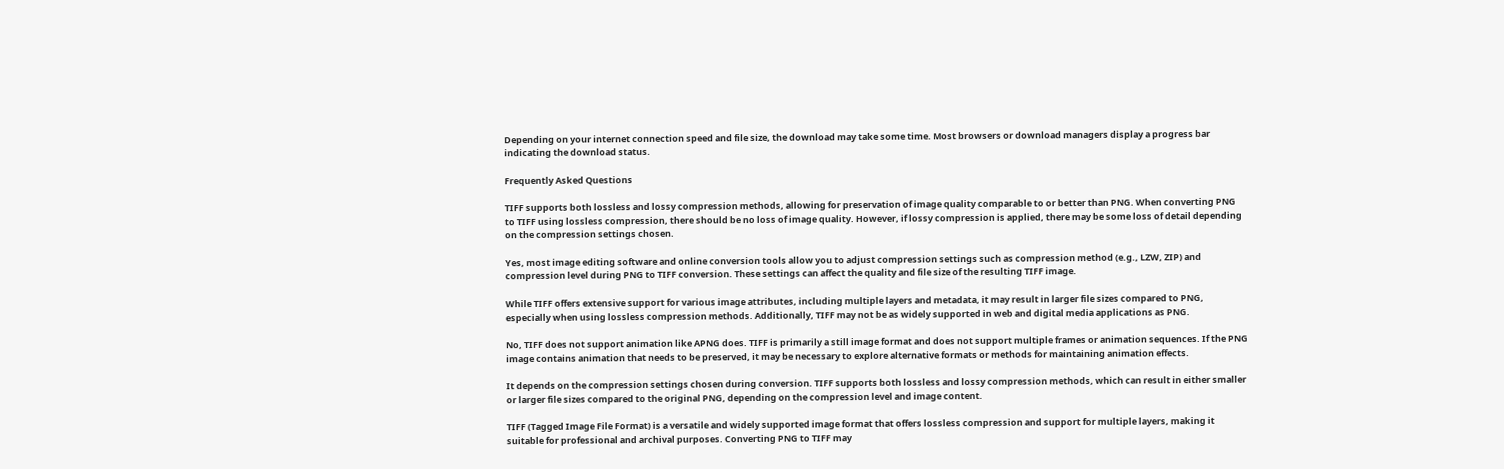Depending on your internet connection speed and file size, the download may take some time. Most browsers or download managers display a progress bar indicating the download status.

Frequently Asked Questions

TIFF supports both lossless and lossy compression methods, allowing for preservation of image quality comparable to or better than PNG. When converting PNG to TIFF using lossless compression, there should be no loss of image quality. However, if lossy compression is applied, there may be some loss of detail depending on the compression settings chosen.

Yes, most image editing software and online conversion tools allow you to adjust compression settings such as compression method (e.g., LZW, ZIP) and compression level during PNG to TIFF conversion. These settings can affect the quality and file size of the resulting TIFF image.

While TIFF offers extensive support for various image attributes, including multiple layers and metadata, it may result in larger file sizes compared to PNG, especially when using lossless compression methods. Additionally, TIFF may not be as widely supported in web and digital media applications as PNG.

No, TIFF does not support animation like APNG does. TIFF is primarily a still image format and does not support multiple frames or animation sequences. If the PNG image contains animation that needs to be preserved, it may be necessary to explore alternative formats or methods for maintaining animation effects.

It depends on the compression settings chosen during conversion. TIFF supports both lossless and lossy compression methods, which can result in either smaller or larger file sizes compared to the original PNG, depending on the compression level and image content.

TIFF (Tagged Image File Format) is a versatile and widely supported image format that offers lossless compression and support for multiple layers, making it suitable for professional and archival purposes. Converting PNG to TIFF may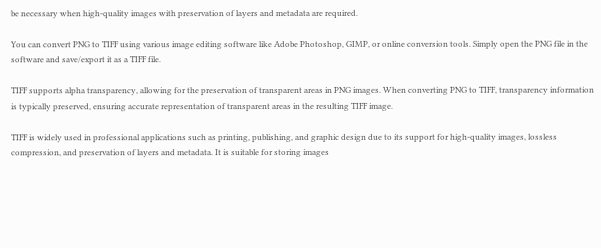be necessary when high-quality images with preservation of layers and metadata are required.

You can convert PNG to TIFF using various image editing software like Adobe Photoshop, GIMP, or online conversion tools. Simply open the PNG file in the software and save/export it as a TIFF file.

TIFF supports alpha transparency, allowing for the preservation of transparent areas in PNG images. When converting PNG to TIFF, transparency information is typically preserved, ensuring accurate representation of transparent areas in the resulting TIFF image.

TIFF is widely used in professional applications such as printing, publishing, and graphic design due to its support for high-quality images, lossless compression, and preservation of layers and metadata. It is suitable for storing images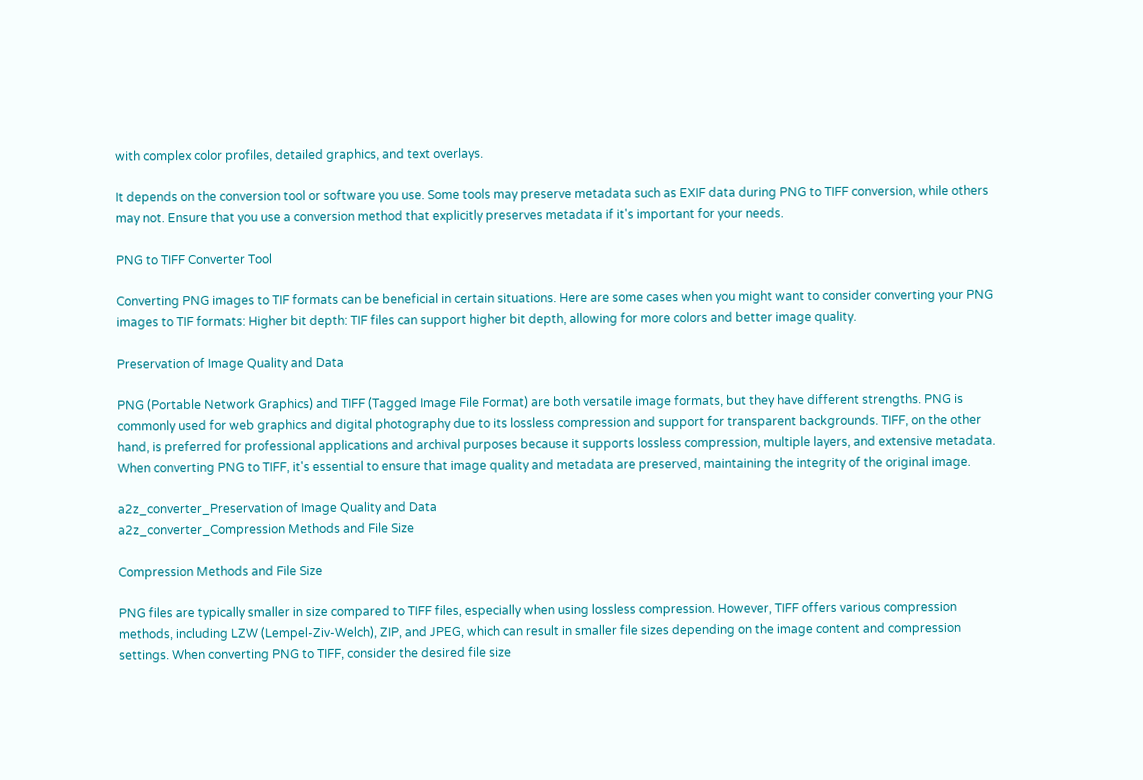with complex color profiles, detailed graphics, and text overlays.

It depends on the conversion tool or software you use. Some tools may preserve metadata such as EXIF data during PNG to TIFF conversion, while others may not. Ensure that you use a conversion method that explicitly preserves metadata if it's important for your needs.

PNG to TIFF Converter Tool

Converting PNG images to TIF formats can be beneficial in certain situations. Here are some cases when you might want to consider converting your PNG images to TIF formats: Higher bit depth: TIF files can support higher bit depth, allowing for more colors and better image quality.

Preservation of Image Quality and Data

PNG (Portable Network Graphics) and TIFF (Tagged Image File Format) are both versatile image formats, but they have different strengths. PNG is commonly used for web graphics and digital photography due to its lossless compression and support for transparent backgrounds. TIFF, on the other hand, is preferred for professional applications and archival purposes because it supports lossless compression, multiple layers, and extensive metadata. When converting PNG to TIFF, it's essential to ensure that image quality and metadata are preserved, maintaining the integrity of the original image.

a2z_converter_Preservation of Image Quality and Data
a2z_converter_Compression Methods and File Size

Compression Methods and File Size

PNG files are typically smaller in size compared to TIFF files, especially when using lossless compression. However, TIFF offers various compression methods, including LZW (Lempel-Ziv-Welch), ZIP, and JPEG, which can result in smaller file sizes depending on the image content and compression settings. When converting PNG to TIFF, consider the desired file size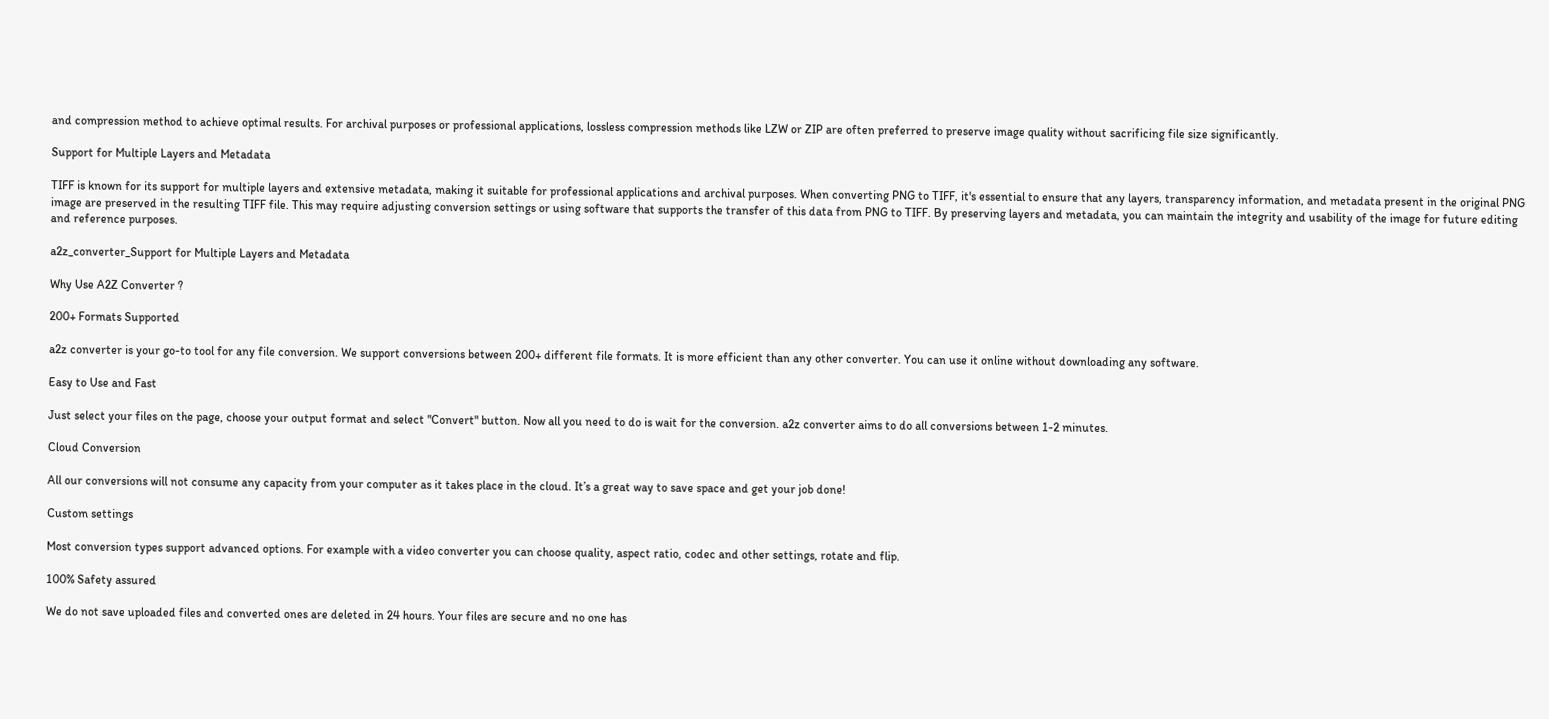and compression method to achieve optimal results. For archival purposes or professional applications, lossless compression methods like LZW or ZIP are often preferred to preserve image quality without sacrificing file size significantly.

Support for Multiple Layers and Metadata

TIFF is known for its support for multiple layers and extensive metadata, making it suitable for professional applications and archival purposes. When converting PNG to TIFF, it's essential to ensure that any layers, transparency information, and metadata present in the original PNG image are preserved in the resulting TIFF file. This may require adjusting conversion settings or using software that supports the transfer of this data from PNG to TIFF. By preserving layers and metadata, you can maintain the integrity and usability of the image for future editing and reference purposes.

a2z_converter_Support for Multiple Layers and Metadata

Why Use A2Z Converter ?

200+ Formats Supported

a2z converter is your go-to tool for any file conversion. We support conversions between 200+ different file formats. It is more efficient than any other converter. You can use it online without downloading any software.

Easy to Use and Fast

Just select your files on the page, choose your output format and select "Convert" button. Now all you need to do is wait for the conversion. a2z converter aims to do all conversions between 1-2 minutes.

Cloud Conversion

All our conversions will not consume any capacity from your computer as it takes place in the cloud. It’s a great way to save space and get your job done!

Custom settings

Most conversion types support advanced options. For example with a video converter you can choose quality, aspect ratio, codec and other settings, rotate and flip.

100% Safety assured

We do not save uploaded files and converted ones are deleted in 24 hours. Your files are secure and no one has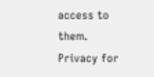access to them. Privacy for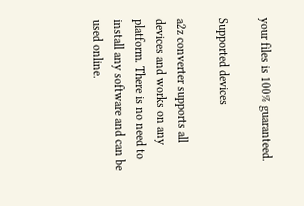your files is 100% guaranteed.

Supported devices

a2z converter supports all devices and works on any platform. There is no need to install any software and can be used online.